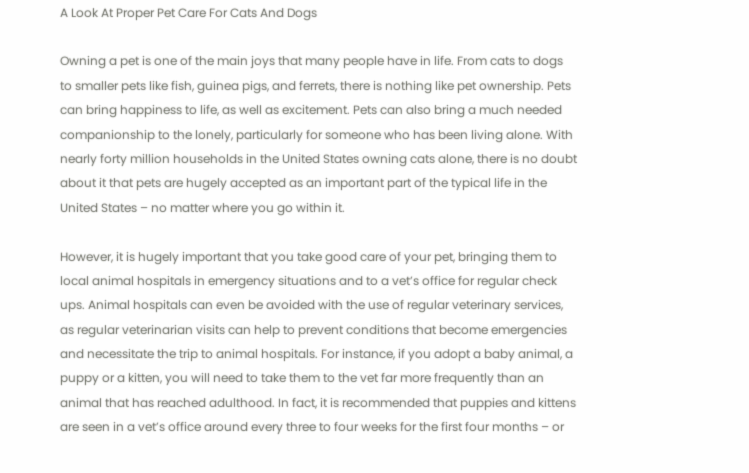A Look At Proper Pet Care For Cats And Dogs

Owning a pet is one of the main joys that many people have in life. From cats to dogs to smaller pets like fish, guinea pigs, and ferrets, there is nothing like pet ownership. Pets can bring happiness to life, as well as excitement. Pets can also bring a much needed companionship to the lonely, particularly for someone who has been living alone. With nearly forty million households in the United States owning cats alone, there is no doubt about it that pets are hugely accepted as an important part of the typical life in the United States – no matter where you go within it.

However, it is hugely important that you take good care of your pet, bringing them to local animal hospitals in emergency situations and to a vet’s office for regular check ups. Animal hospitals can even be avoided with the use of regular veterinary services, as regular veterinarian visits can help to prevent conditions that become emergencies and necessitate the trip to animal hospitals. For instance, if you adopt a baby animal, a puppy or a kitten, you will need to take them to the vet far more frequently than an animal that has reached adulthood. In fact, it is recommended that puppies and kittens are seen in a vet’s office around every three to four weeks for the first four months – or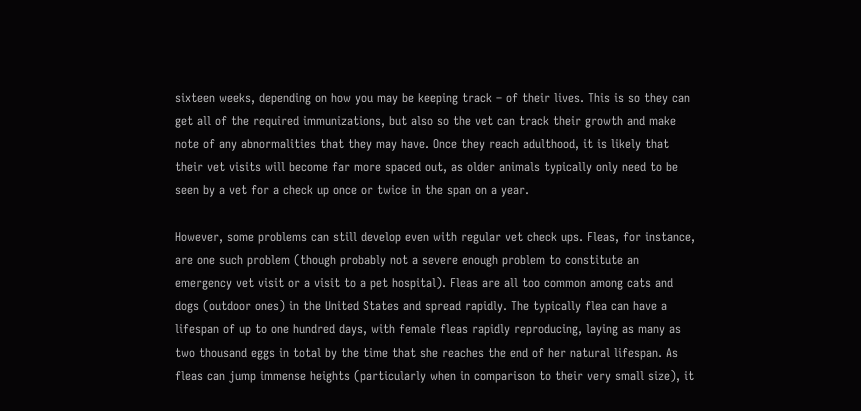sixteen weeks, depending on how you may be keeping track – of their lives. This is so they can get all of the required immunizations, but also so the vet can track their growth and make note of any abnormalities that they may have. Once they reach adulthood, it is likely that their vet visits will become far more spaced out, as older animals typically only need to be seen by a vet for a check up once or twice in the span on a year.

However, some problems can still develop even with regular vet check ups. Fleas, for instance, are one such problem (though probably not a severe enough problem to constitute an emergency vet visit or a visit to a pet hospital). Fleas are all too common among cats and dogs (outdoor ones) in the United States and spread rapidly. The typically flea can have a lifespan of up to one hundred days, with female fleas rapidly reproducing, laying as many as two thousand eggs in total by the time that she reaches the end of her natural lifespan. As fleas can jump immense heights (particularly when in comparison to their very small size), it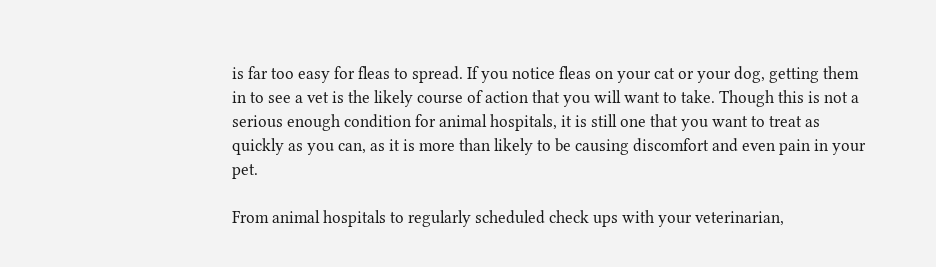is far too easy for fleas to spread. If you notice fleas on your cat or your dog, getting them in to see a vet is the likely course of action that you will want to take. Though this is not a serious enough condition for animal hospitals, it is still one that you want to treat as quickly as you can, as it is more than likely to be causing discomfort and even pain in your pet.

From animal hospitals to regularly scheduled check ups with your veterinarian,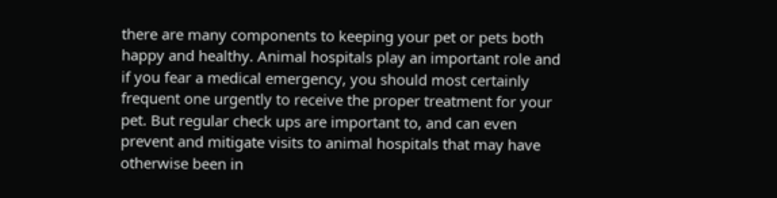there are many components to keeping your pet or pets both happy and healthy. Animal hospitals play an important role and if you fear a medical emergency, you should most certainly frequent one urgently to receive the proper treatment for your pet. But regular check ups are important to, and can even prevent and mitigate visits to animal hospitals that may have otherwise been in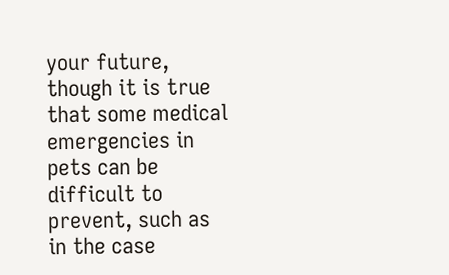your future, though it is true that some medical emergencies in pets can be difficult to prevent, such as in the case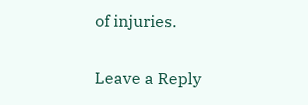of injuries.

Leave a Reply